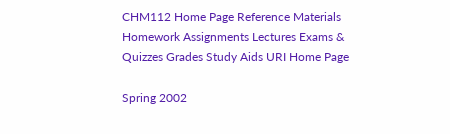CHM112 Home Page Reference Materials Homework Assignments Lectures Exams & Quizzes Grades Study Aids URI Home Page

Spring 2002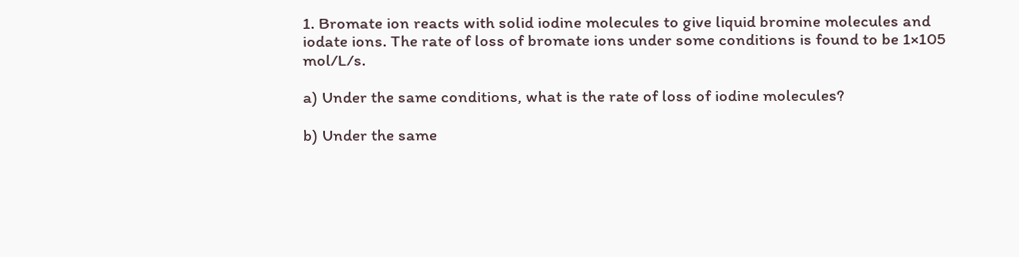1. Bromate ion reacts with solid iodine molecules to give liquid bromine molecules and iodate ions. The rate of loss of bromate ions under some conditions is found to be 1×105 mol/L/s.

a) Under the same conditions, what is the rate of loss of iodine molecules?

b) Under the same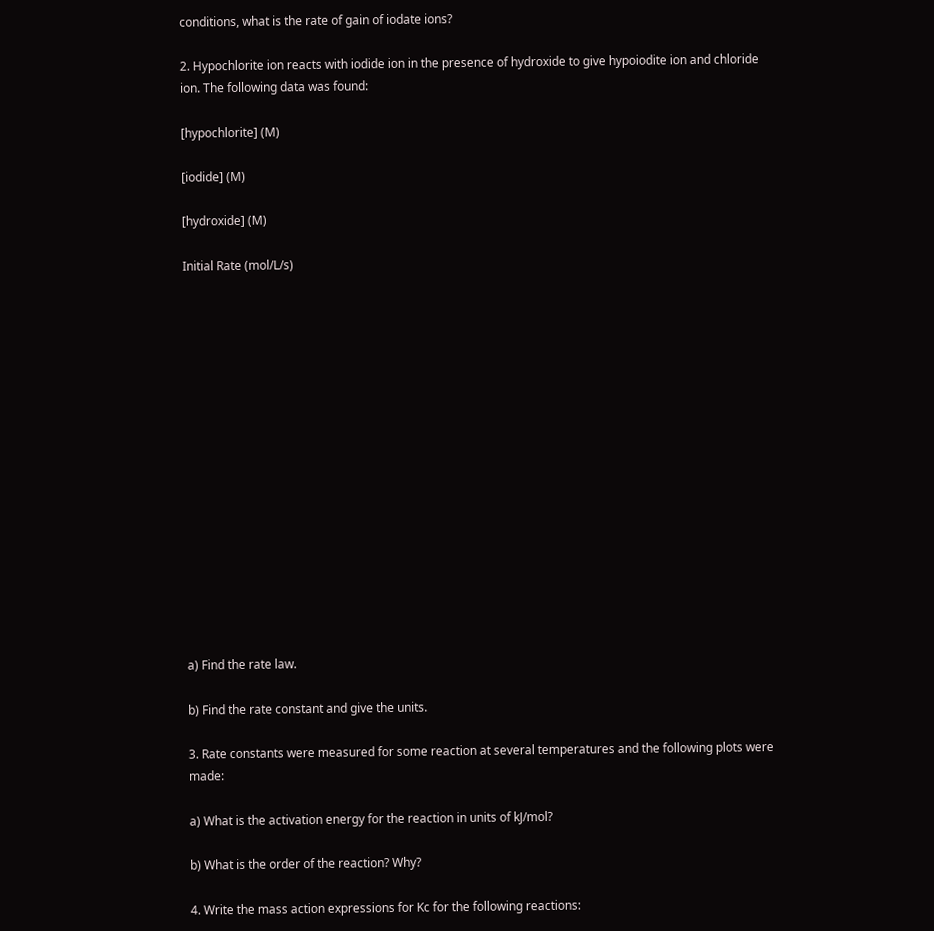conditions, what is the rate of gain of iodate ions?

2. Hypochlorite ion reacts with iodide ion in the presence of hydroxide to give hypoiodite ion and chloride ion. The following data was found:

[hypochlorite] (M)

[iodide] (M)

[hydroxide] (M)

Initial Rate (mol/L/s)

















a) Find the rate law.

b) Find the rate constant and give the units.

3. Rate constants were measured for some reaction at several temperatures and the following plots were made:

a) What is the activation energy for the reaction in units of kJ/mol?

b) What is the order of the reaction? Why?

4. Write the mass action expressions for Kc for the following reactions: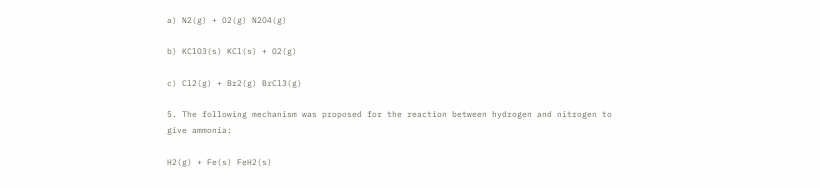a) N2(g) + O2(g) N2O4(g)

b) KClO3(s) KCl(s) + O2(g)

c) Cl2(g) + Br2(g) BrCl3(g)

5. The following mechanism was proposed for the reaction between hydrogen and nitrogen to give ammonia:

H2(g) + Fe(s) FeH2(s)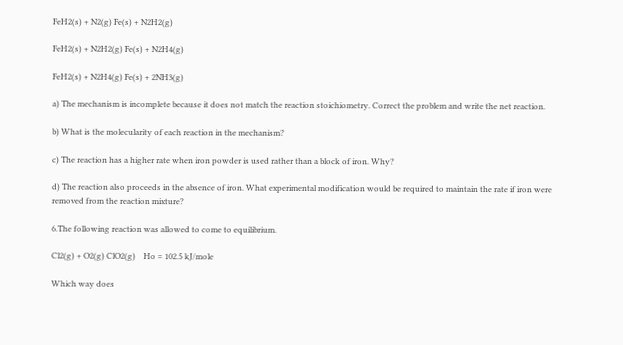FeH2(s) + N2(g) Fe(s) + N2H2(g)

FeH2(s) + N2H2(g) Fe(s) + N2H4(g)

FeH2(s) + N2H4(g) Fe(s) + 2NH3(g)

a) The mechanism is incomplete because it does not match the reaction stoichiometry. Correct the problem and write the net reaction.

b) What is the molecularity of each reaction in the mechanism?

c) The reaction has a higher rate when iron powder is used rather than a block of iron. Why?

d) The reaction also proceeds in the absence of iron. What experimental modification would be required to maintain the rate if iron were removed from the reaction mixture?

6.The following reaction was allowed to come to equilibrium.

Cl2(g) + O2(g) ClO2(g)    Ho = 102.5 kJ/mole

Which way does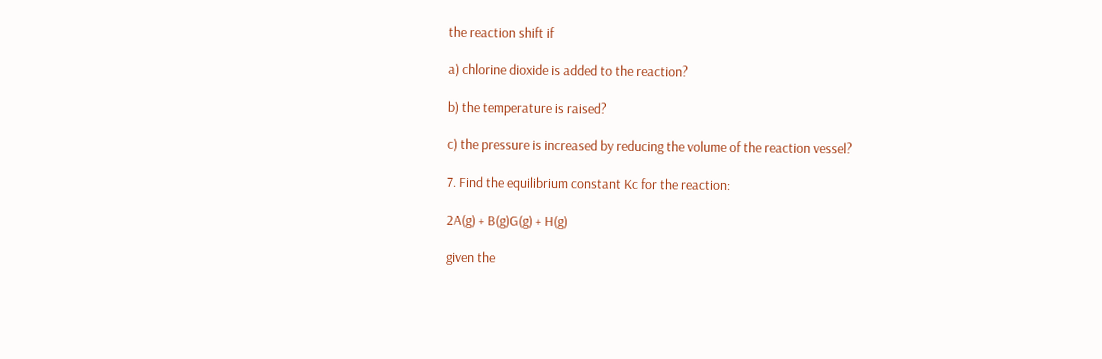the reaction shift if

a) chlorine dioxide is added to the reaction?

b) the temperature is raised?

c) the pressure is increased by reducing the volume of the reaction vessel?

7. Find the equilibrium constant Kc for the reaction:

2A(g) + B(g)G(g) + H(g)

given the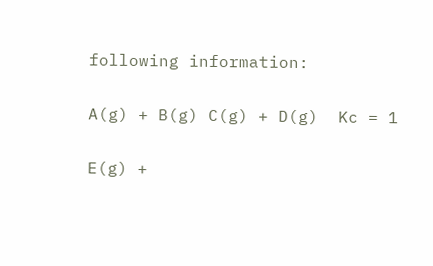following information:

A(g) + B(g) C(g) + D(g)  Kc = 1

E(g) +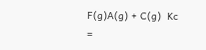F(g)A(g) + C(g)  Kc =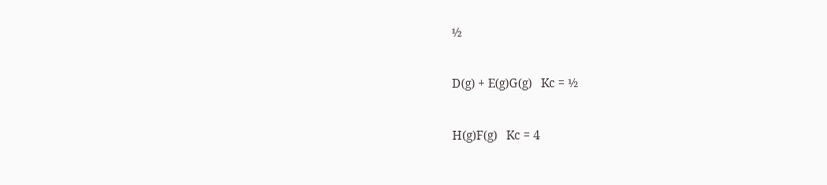½

D(g) + E(g)G(g)   Kc = ½

H(g)F(g)   Kc = 4